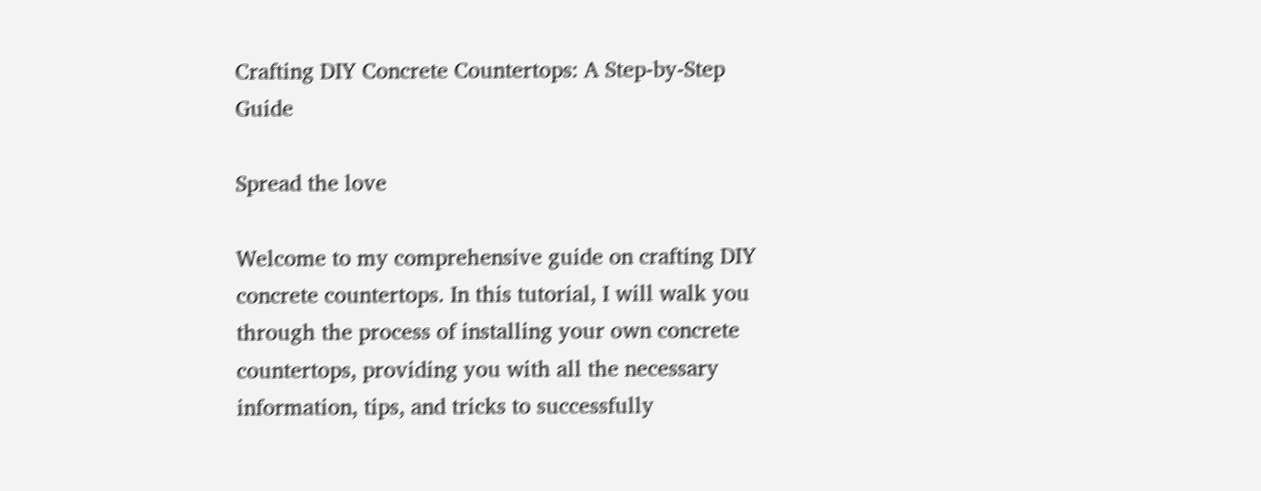Crafting DIY Concrete Countertops: A Step-by-Step Guide

Spread the love

Welcome to my comprehensive guide on crafting DIY concrete countertops. In this tutorial, I will walk you through the process of installing your own concrete countertops, providing you with all the necessary information, tips, and tricks to successfully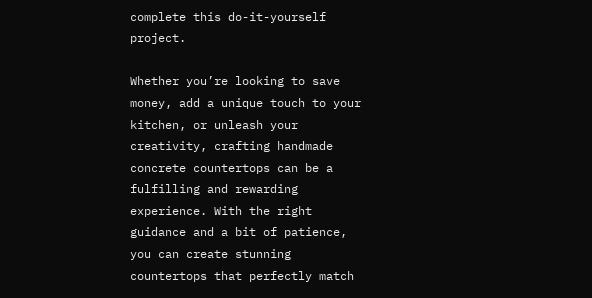complete this do-it-yourself project.

Whether you’re looking to save money, add a unique touch to your kitchen, or unleash your creativity, crafting handmade concrete countertops can be a fulfilling and rewarding experience. With the right guidance and a bit of patience, you can create stunning countertops that perfectly match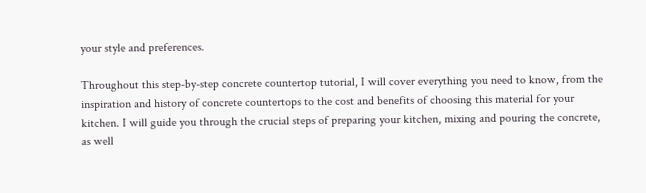your style and preferences.

Throughout this step-by-step concrete countertop tutorial, I will cover everything you need to know, from the inspiration and history of concrete countertops to the cost and benefits of choosing this material for your kitchen. I will guide you through the crucial steps of preparing your kitchen, mixing and pouring the concrete, as well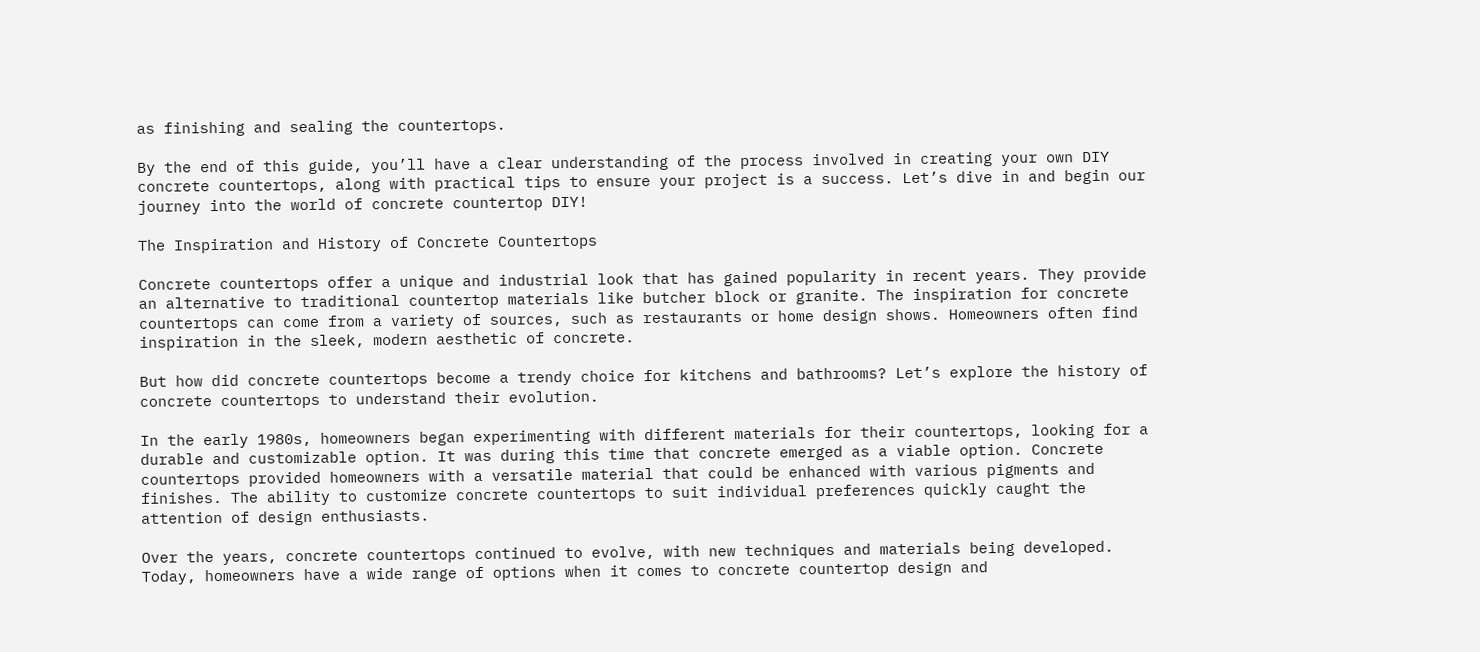as finishing and sealing the countertops.

By the end of this guide, you’ll have a clear understanding of the process involved in creating your own DIY concrete countertops, along with practical tips to ensure your project is a success. Let’s dive in and begin our journey into the world of concrete countertop DIY!

The Inspiration and History of Concrete Countertops

Concrete countertops offer a unique and industrial look that has gained popularity in recent years. They provide an alternative to traditional countertop materials like butcher block or granite. The inspiration for concrete countertops can come from a variety of sources, such as restaurants or home design shows. Homeowners often find inspiration in the sleek, modern aesthetic of concrete.

But how did concrete countertops become a trendy choice for kitchens and bathrooms? Let’s explore the history of concrete countertops to understand their evolution.

In the early 1980s, homeowners began experimenting with different materials for their countertops, looking for a durable and customizable option. It was during this time that concrete emerged as a viable option. Concrete countertops provided homeowners with a versatile material that could be enhanced with various pigments and finishes. The ability to customize concrete countertops to suit individual preferences quickly caught the attention of design enthusiasts.

Over the years, concrete countertops continued to evolve, with new techniques and materials being developed. Today, homeowners have a wide range of options when it comes to concrete countertop design and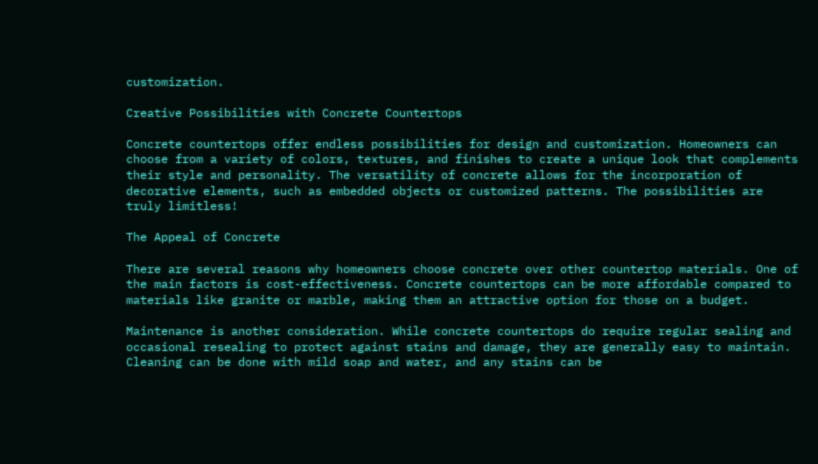customization.

Creative Possibilities with Concrete Countertops

Concrete countertops offer endless possibilities for design and customization. Homeowners can choose from a variety of colors, textures, and finishes to create a unique look that complements their style and personality. The versatility of concrete allows for the incorporation of decorative elements, such as embedded objects or customized patterns. The possibilities are truly limitless!

The Appeal of Concrete

There are several reasons why homeowners choose concrete over other countertop materials. One of the main factors is cost-effectiveness. Concrete countertops can be more affordable compared to materials like granite or marble, making them an attractive option for those on a budget.

Maintenance is another consideration. While concrete countertops do require regular sealing and occasional resealing to protect against stains and damage, they are generally easy to maintain. Cleaning can be done with mild soap and water, and any stains can be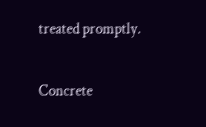treated promptly.

Concrete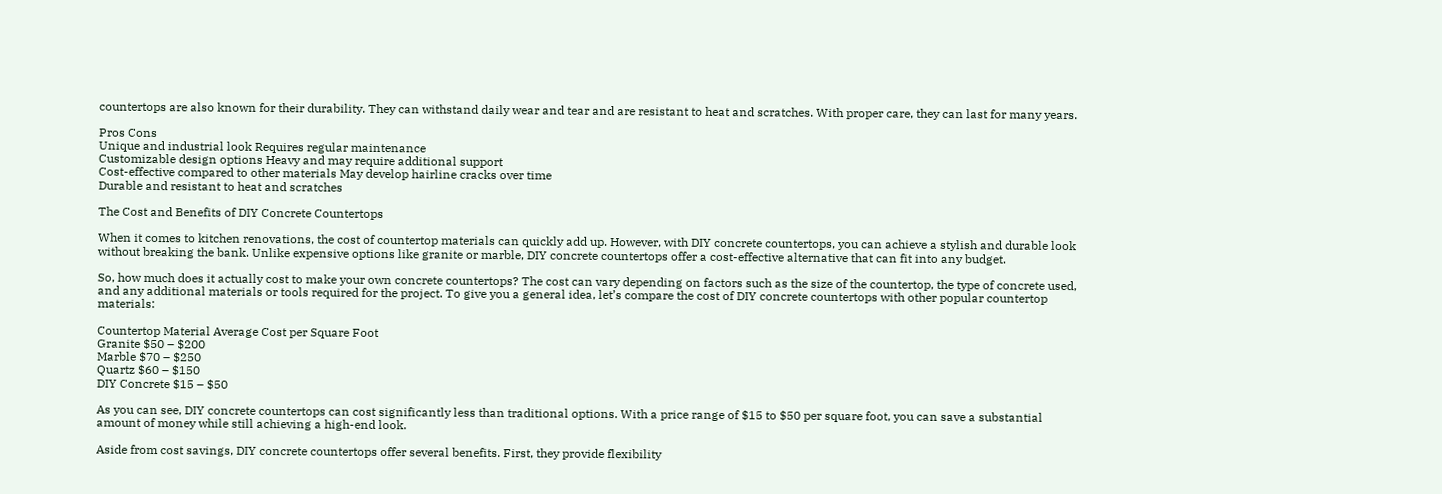countertops are also known for their durability. They can withstand daily wear and tear and are resistant to heat and scratches. With proper care, they can last for many years.

Pros Cons
Unique and industrial look Requires regular maintenance
Customizable design options Heavy and may require additional support
Cost-effective compared to other materials May develop hairline cracks over time
Durable and resistant to heat and scratches

The Cost and Benefits of DIY Concrete Countertops

When it comes to kitchen renovations, the cost of countertop materials can quickly add up. However, with DIY concrete countertops, you can achieve a stylish and durable look without breaking the bank. Unlike expensive options like granite or marble, DIY concrete countertops offer a cost-effective alternative that can fit into any budget.

So, how much does it actually cost to make your own concrete countertops? The cost can vary depending on factors such as the size of the countertop, the type of concrete used, and any additional materials or tools required for the project. To give you a general idea, let’s compare the cost of DIY concrete countertops with other popular countertop materials:

Countertop Material Average Cost per Square Foot
Granite $50 – $200
Marble $70 – $250
Quartz $60 – $150
DIY Concrete $15 – $50

As you can see, DIY concrete countertops can cost significantly less than traditional options. With a price range of $15 to $50 per square foot, you can save a substantial amount of money while still achieving a high-end look.

Aside from cost savings, DIY concrete countertops offer several benefits. First, they provide flexibility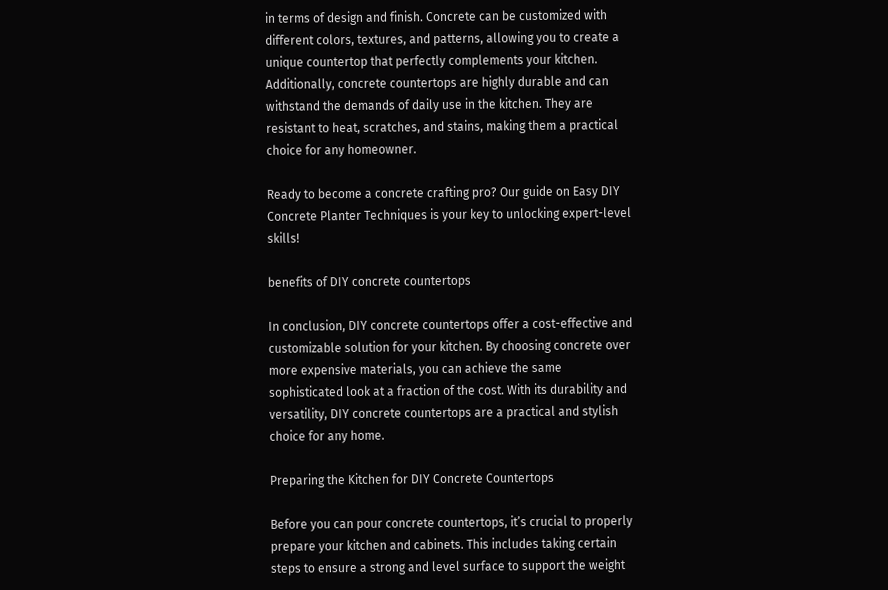in terms of design and finish. Concrete can be customized with different colors, textures, and patterns, allowing you to create a unique countertop that perfectly complements your kitchen. Additionally, concrete countertops are highly durable and can withstand the demands of daily use in the kitchen. They are resistant to heat, scratches, and stains, making them a practical choice for any homeowner.

Ready to become a concrete crafting pro? Our guide on Easy DIY Concrete Planter Techniques is your key to unlocking expert-level skills!

benefits of DIY concrete countertops

In conclusion, DIY concrete countertops offer a cost-effective and customizable solution for your kitchen. By choosing concrete over more expensive materials, you can achieve the same sophisticated look at a fraction of the cost. With its durability and versatility, DIY concrete countertops are a practical and stylish choice for any home.

Preparing the Kitchen for DIY Concrete Countertops

Before you can pour concrete countertops, it’s crucial to properly prepare your kitchen and cabinets. This includes taking certain steps to ensure a strong and level surface to support the weight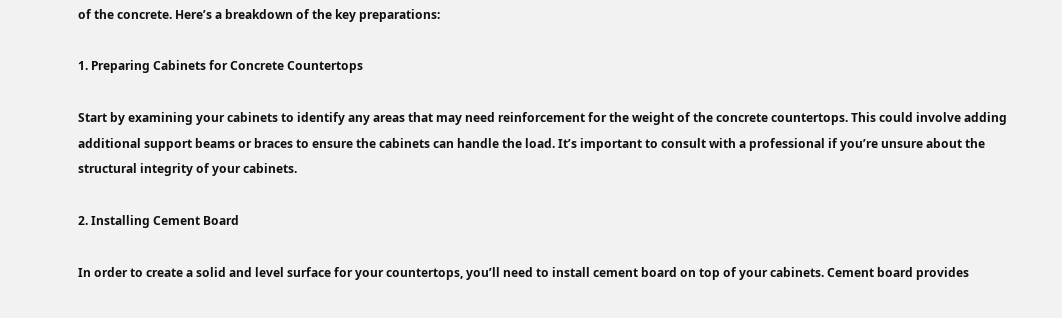of the concrete. Here’s a breakdown of the key preparations:

1. Preparing Cabinets for Concrete Countertops

Start by examining your cabinets to identify any areas that may need reinforcement for the weight of the concrete countertops. This could involve adding additional support beams or braces to ensure the cabinets can handle the load. It’s important to consult with a professional if you’re unsure about the structural integrity of your cabinets.

2. Installing Cement Board

In order to create a solid and level surface for your countertops, you’ll need to install cement board on top of your cabinets. Cement board provides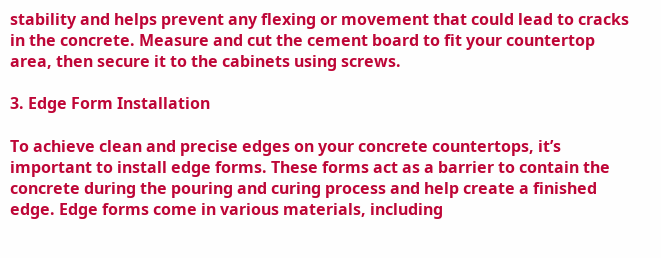stability and helps prevent any flexing or movement that could lead to cracks in the concrete. Measure and cut the cement board to fit your countertop area, then secure it to the cabinets using screws.

3. Edge Form Installation

To achieve clean and precise edges on your concrete countertops, it’s important to install edge forms. These forms act as a barrier to contain the concrete during the pouring and curing process and help create a finished edge. Edge forms come in various materials, including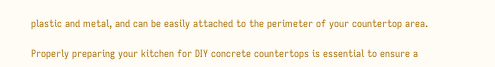plastic and metal, and can be easily attached to the perimeter of your countertop area.

Properly preparing your kitchen for DIY concrete countertops is essential to ensure a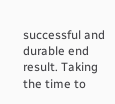successful and durable end result. Taking the time to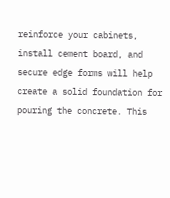reinforce your cabinets, install cement board, and secure edge forms will help create a solid foundation for pouring the concrete. This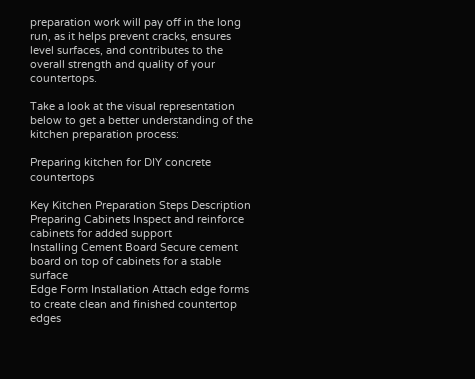preparation work will pay off in the long run, as it helps prevent cracks, ensures level surfaces, and contributes to the overall strength and quality of your countertops.

Take a look at the visual representation below to get a better understanding of the kitchen preparation process:

Preparing kitchen for DIY concrete countertops

Key Kitchen Preparation Steps Description
Preparing Cabinets Inspect and reinforce cabinets for added support
Installing Cement Board Secure cement board on top of cabinets for a stable surface
Edge Form Installation Attach edge forms to create clean and finished countertop edges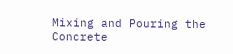Mixing and Pouring the Concrete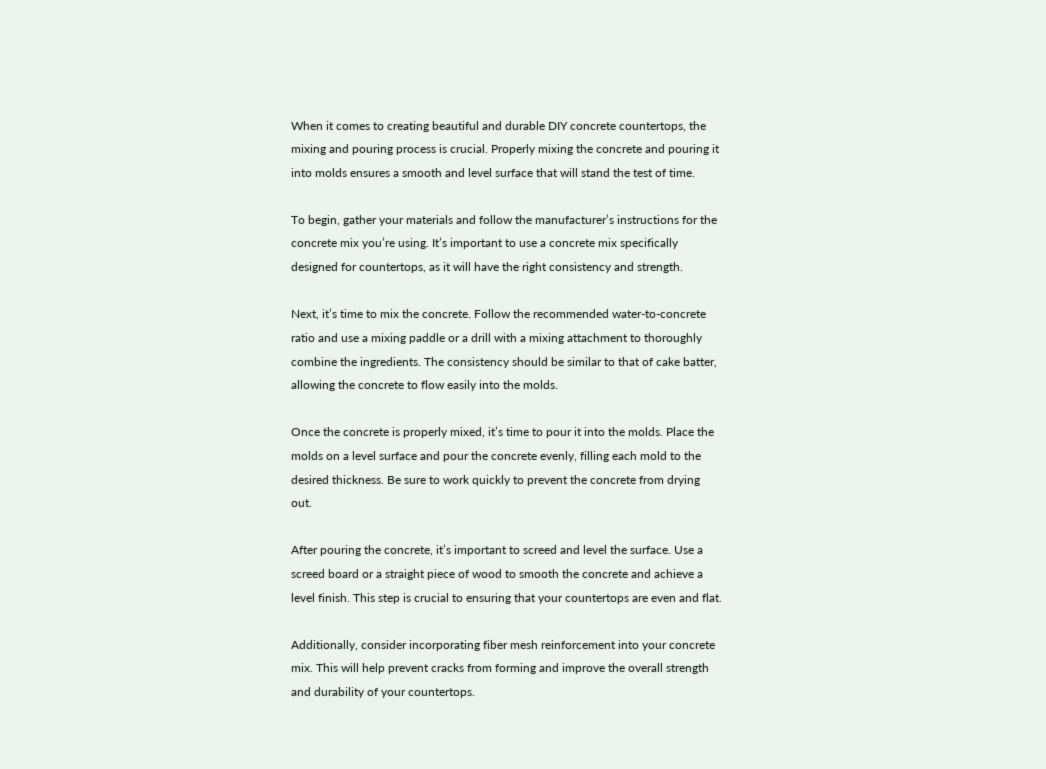When it comes to creating beautiful and durable DIY concrete countertops, the mixing and pouring process is crucial. Properly mixing the concrete and pouring it into molds ensures a smooth and level surface that will stand the test of time.

To begin, gather your materials and follow the manufacturer’s instructions for the concrete mix you’re using. It’s important to use a concrete mix specifically designed for countertops, as it will have the right consistency and strength.

Next, it’s time to mix the concrete. Follow the recommended water-to-concrete ratio and use a mixing paddle or a drill with a mixing attachment to thoroughly combine the ingredients. The consistency should be similar to that of cake batter, allowing the concrete to flow easily into the molds.

Once the concrete is properly mixed, it’s time to pour it into the molds. Place the molds on a level surface and pour the concrete evenly, filling each mold to the desired thickness. Be sure to work quickly to prevent the concrete from drying out.

After pouring the concrete, it’s important to screed and level the surface. Use a screed board or a straight piece of wood to smooth the concrete and achieve a level finish. This step is crucial to ensuring that your countertops are even and flat.

Additionally, consider incorporating fiber mesh reinforcement into your concrete mix. This will help prevent cracks from forming and improve the overall strength and durability of your countertops.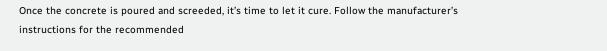Once the concrete is poured and screeded, it’s time to let it cure. Follow the manufacturer’s instructions for the recommended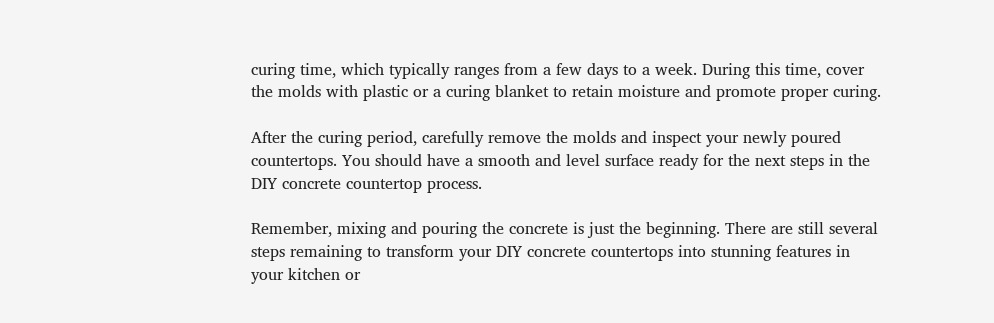curing time, which typically ranges from a few days to a week. During this time, cover the molds with plastic or a curing blanket to retain moisture and promote proper curing.

After the curing period, carefully remove the molds and inspect your newly poured countertops. You should have a smooth and level surface ready for the next steps in the DIY concrete countertop process.

Remember, mixing and pouring the concrete is just the beginning. There are still several steps remaining to transform your DIY concrete countertops into stunning features in your kitchen or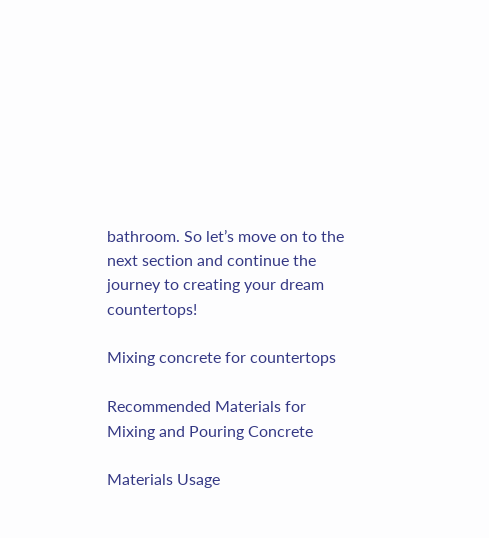bathroom. So let’s move on to the next section and continue the journey to creating your dream countertops!

Mixing concrete for countertops

Recommended Materials for Mixing and Pouring Concrete

Materials Usage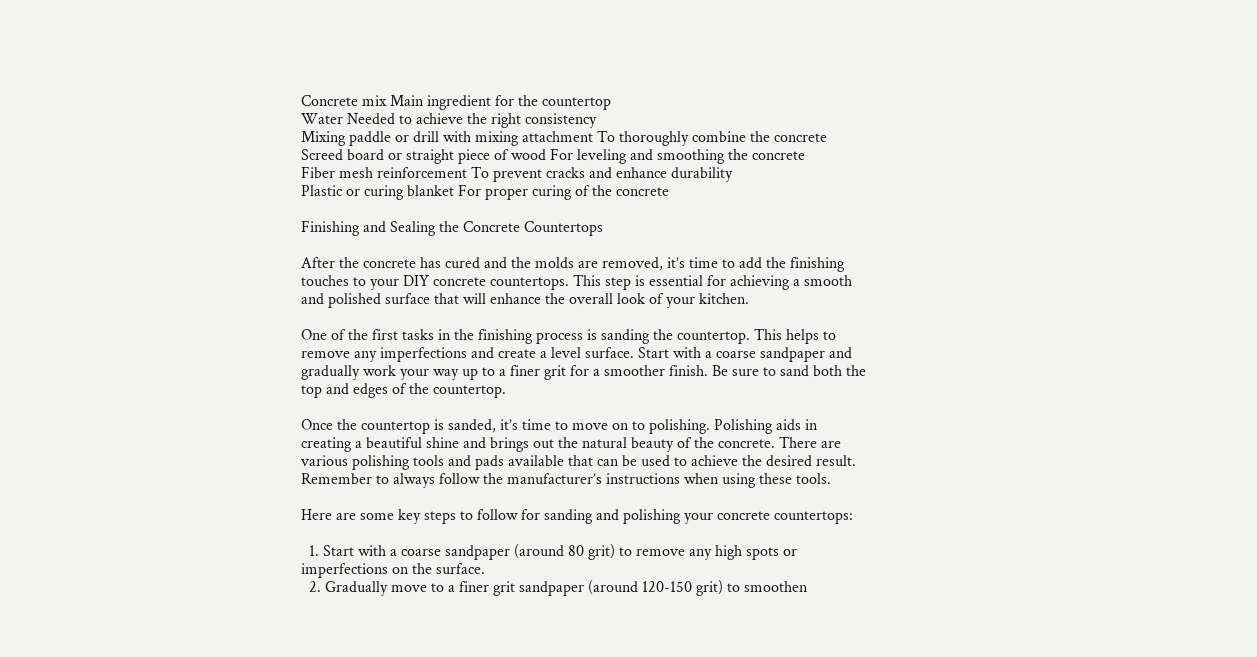Concrete mix Main ingredient for the countertop
Water Needed to achieve the right consistency
Mixing paddle or drill with mixing attachment To thoroughly combine the concrete
Screed board or straight piece of wood For leveling and smoothing the concrete
Fiber mesh reinforcement To prevent cracks and enhance durability
Plastic or curing blanket For proper curing of the concrete

Finishing and Sealing the Concrete Countertops

After the concrete has cured and the molds are removed, it’s time to add the finishing touches to your DIY concrete countertops. This step is essential for achieving a smooth and polished surface that will enhance the overall look of your kitchen.

One of the first tasks in the finishing process is sanding the countertop. This helps to remove any imperfections and create a level surface. Start with a coarse sandpaper and gradually work your way up to a finer grit for a smoother finish. Be sure to sand both the top and edges of the countertop.

Once the countertop is sanded, it’s time to move on to polishing. Polishing aids in creating a beautiful shine and brings out the natural beauty of the concrete. There are various polishing tools and pads available that can be used to achieve the desired result. Remember to always follow the manufacturer’s instructions when using these tools.

Here are some key steps to follow for sanding and polishing your concrete countertops:

  1. Start with a coarse sandpaper (around 80 grit) to remove any high spots or imperfections on the surface.
  2. Gradually move to a finer grit sandpaper (around 120-150 grit) to smoothen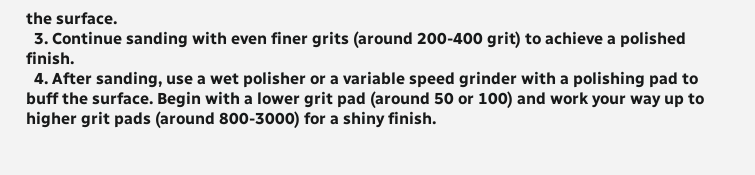the surface.
  3. Continue sanding with even finer grits (around 200-400 grit) to achieve a polished finish.
  4. After sanding, use a wet polisher or a variable speed grinder with a polishing pad to buff the surface. Begin with a lower grit pad (around 50 or 100) and work your way up to higher grit pads (around 800-3000) for a shiny finish.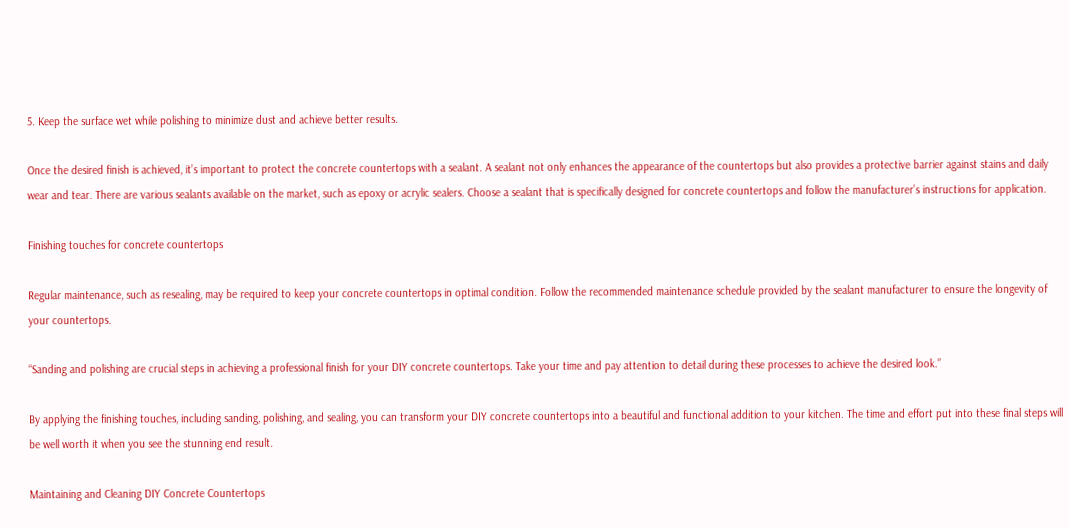5. Keep the surface wet while polishing to minimize dust and achieve better results.

Once the desired finish is achieved, it’s important to protect the concrete countertops with a sealant. A sealant not only enhances the appearance of the countertops but also provides a protective barrier against stains and daily wear and tear. There are various sealants available on the market, such as epoxy or acrylic sealers. Choose a sealant that is specifically designed for concrete countertops and follow the manufacturer’s instructions for application.

Finishing touches for concrete countertops

Regular maintenance, such as resealing, may be required to keep your concrete countertops in optimal condition. Follow the recommended maintenance schedule provided by the sealant manufacturer to ensure the longevity of your countertops.

“Sanding and polishing are crucial steps in achieving a professional finish for your DIY concrete countertops. Take your time and pay attention to detail during these processes to achieve the desired look.”

By applying the finishing touches, including sanding, polishing, and sealing, you can transform your DIY concrete countertops into a beautiful and functional addition to your kitchen. The time and effort put into these final steps will be well worth it when you see the stunning end result.

Maintaining and Cleaning DIY Concrete Countertops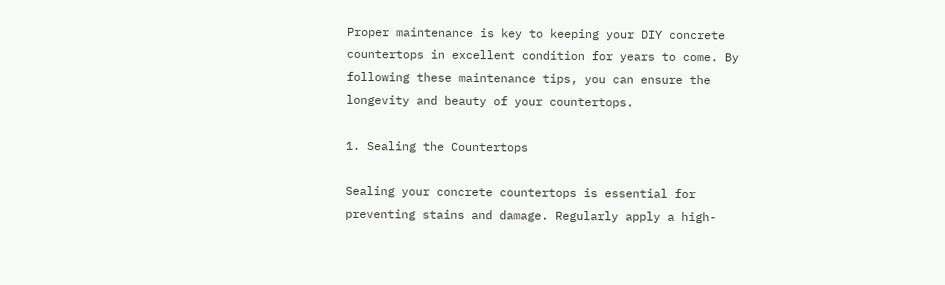Proper maintenance is key to keeping your DIY concrete countertops in excellent condition for years to come. By following these maintenance tips, you can ensure the longevity and beauty of your countertops.

1. Sealing the Countertops

Sealing your concrete countertops is essential for preventing stains and damage. Regularly apply a high-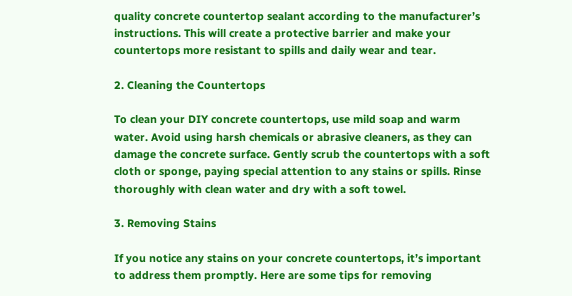quality concrete countertop sealant according to the manufacturer’s instructions. This will create a protective barrier and make your countertops more resistant to spills and daily wear and tear.

2. Cleaning the Countertops

To clean your DIY concrete countertops, use mild soap and warm water. Avoid using harsh chemicals or abrasive cleaners, as they can damage the concrete surface. Gently scrub the countertops with a soft cloth or sponge, paying special attention to any stains or spills. Rinse thoroughly with clean water and dry with a soft towel.

3. Removing Stains

If you notice any stains on your concrete countertops, it’s important to address them promptly. Here are some tips for removing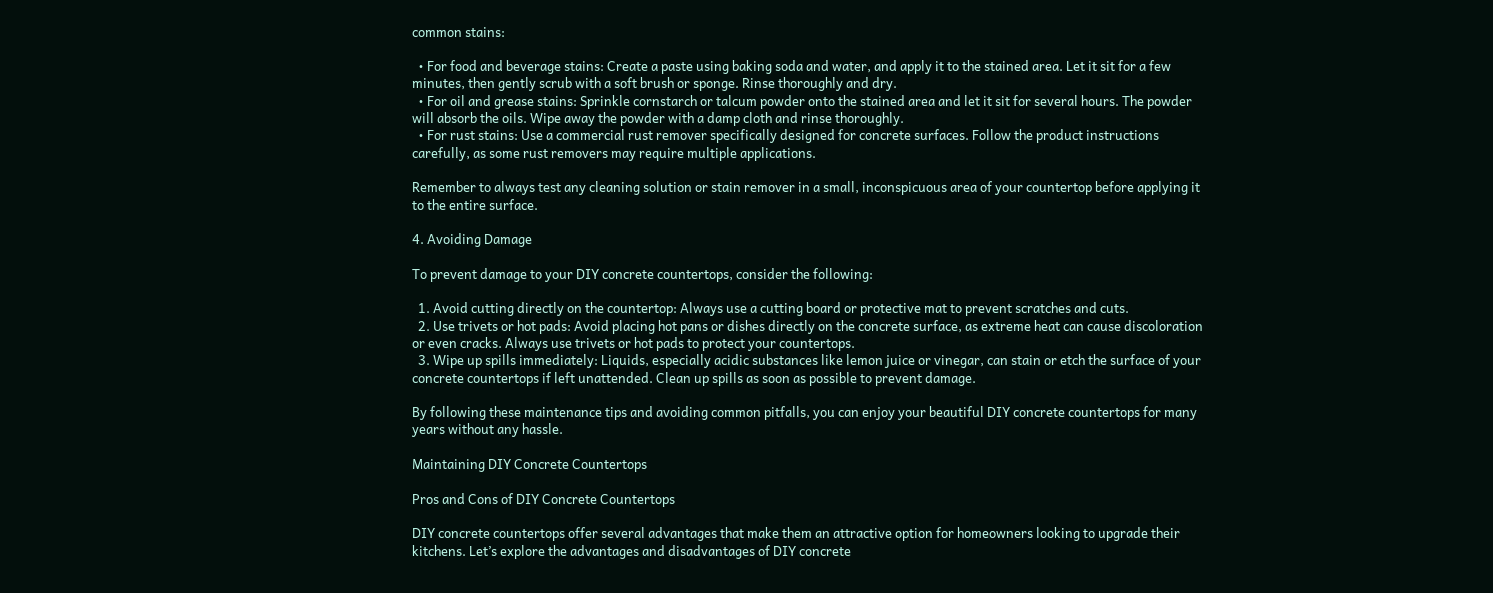common stains:

  • For food and beverage stains: Create a paste using baking soda and water, and apply it to the stained area. Let it sit for a few minutes, then gently scrub with a soft brush or sponge. Rinse thoroughly and dry.
  • For oil and grease stains: Sprinkle cornstarch or talcum powder onto the stained area and let it sit for several hours. The powder will absorb the oils. Wipe away the powder with a damp cloth and rinse thoroughly.
  • For rust stains: Use a commercial rust remover specifically designed for concrete surfaces. Follow the product instructions carefully, as some rust removers may require multiple applications.

Remember to always test any cleaning solution or stain remover in a small, inconspicuous area of your countertop before applying it to the entire surface.

4. Avoiding Damage

To prevent damage to your DIY concrete countertops, consider the following:

  1. Avoid cutting directly on the countertop: Always use a cutting board or protective mat to prevent scratches and cuts.
  2. Use trivets or hot pads: Avoid placing hot pans or dishes directly on the concrete surface, as extreme heat can cause discoloration or even cracks. Always use trivets or hot pads to protect your countertops.
  3. Wipe up spills immediately: Liquids, especially acidic substances like lemon juice or vinegar, can stain or etch the surface of your concrete countertops if left unattended. Clean up spills as soon as possible to prevent damage.

By following these maintenance tips and avoiding common pitfalls, you can enjoy your beautiful DIY concrete countertops for many years without any hassle.

Maintaining DIY Concrete Countertops

Pros and Cons of DIY Concrete Countertops

DIY concrete countertops offer several advantages that make them an attractive option for homeowners looking to upgrade their kitchens. Let’s explore the advantages and disadvantages of DIY concrete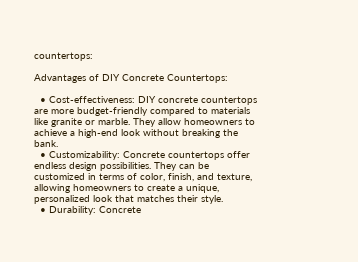countertops:

Advantages of DIY Concrete Countertops:

  • Cost-effectiveness: DIY concrete countertops are more budget-friendly compared to materials like granite or marble. They allow homeowners to achieve a high-end look without breaking the bank.
  • Customizability: Concrete countertops offer endless design possibilities. They can be customized in terms of color, finish, and texture, allowing homeowners to create a unique, personalized look that matches their style.
  • Durability: Concrete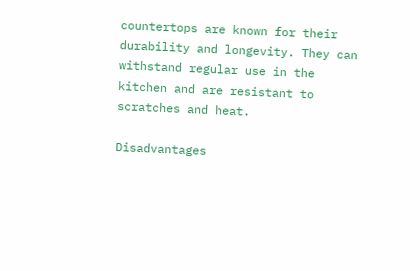countertops are known for their durability and longevity. They can withstand regular use in the kitchen and are resistant to scratches and heat.

Disadvantages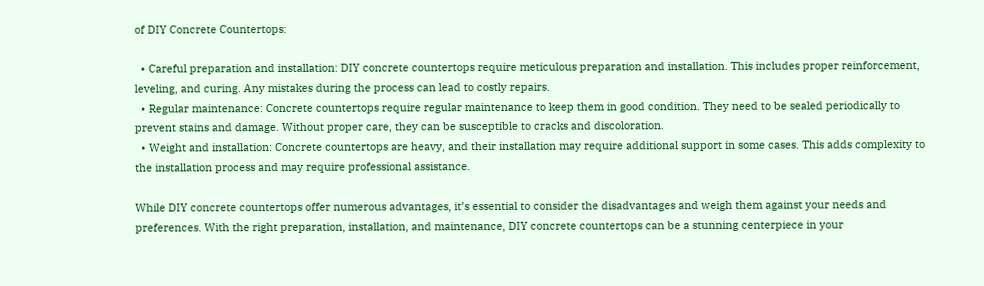of DIY Concrete Countertops:

  • Careful preparation and installation: DIY concrete countertops require meticulous preparation and installation. This includes proper reinforcement, leveling, and curing. Any mistakes during the process can lead to costly repairs.
  • Regular maintenance: Concrete countertops require regular maintenance to keep them in good condition. They need to be sealed periodically to prevent stains and damage. Without proper care, they can be susceptible to cracks and discoloration.
  • Weight and installation: Concrete countertops are heavy, and their installation may require additional support in some cases. This adds complexity to the installation process and may require professional assistance.

While DIY concrete countertops offer numerous advantages, it’s essential to consider the disadvantages and weigh them against your needs and preferences. With the right preparation, installation, and maintenance, DIY concrete countertops can be a stunning centerpiece in your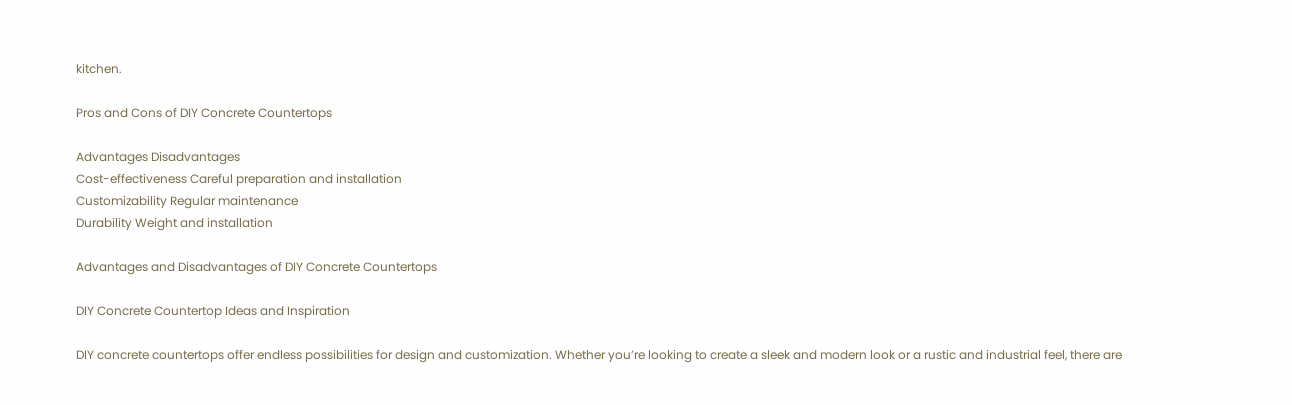kitchen.

Pros and Cons of DIY Concrete Countertops

Advantages Disadvantages
Cost-effectiveness Careful preparation and installation
Customizability Regular maintenance
Durability Weight and installation

Advantages and Disadvantages of DIY Concrete Countertops

DIY Concrete Countertop Ideas and Inspiration

DIY concrete countertops offer endless possibilities for design and customization. Whether you’re looking to create a sleek and modern look or a rustic and industrial feel, there are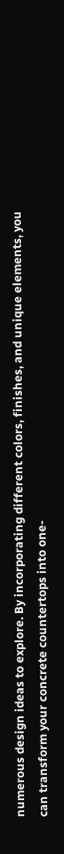numerous design ideas to explore. By incorporating different colors, finishes, and unique elements, you can transform your concrete countertops into one-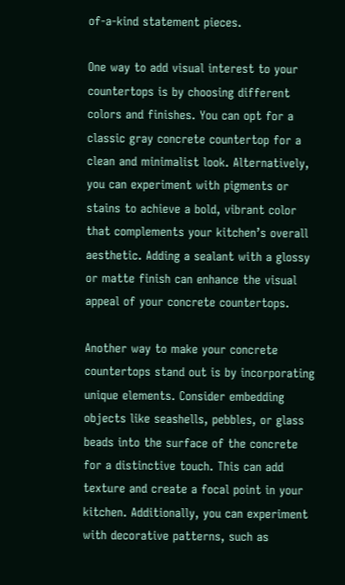of-a-kind statement pieces.

One way to add visual interest to your countertops is by choosing different colors and finishes. You can opt for a classic gray concrete countertop for a clean and minimalist look. Alternatively, you can experiment with pigments or stains to achieve a bold, vibrant color that complements your kitchen’s overall aesthetic. Adding a sealant with a glossy or matte finish can enhance the visual appeal of your concrete countertops.

Another way to make your concrete countertops stand out is by incorporating unique elements. Consider embedding objects like seashells, pebbles, or glass beads into the surface of the concrete for a distinctive touch. This can add texture and create a focal point in your kitchen. Additionally, you can experiment with decorative patterns, such as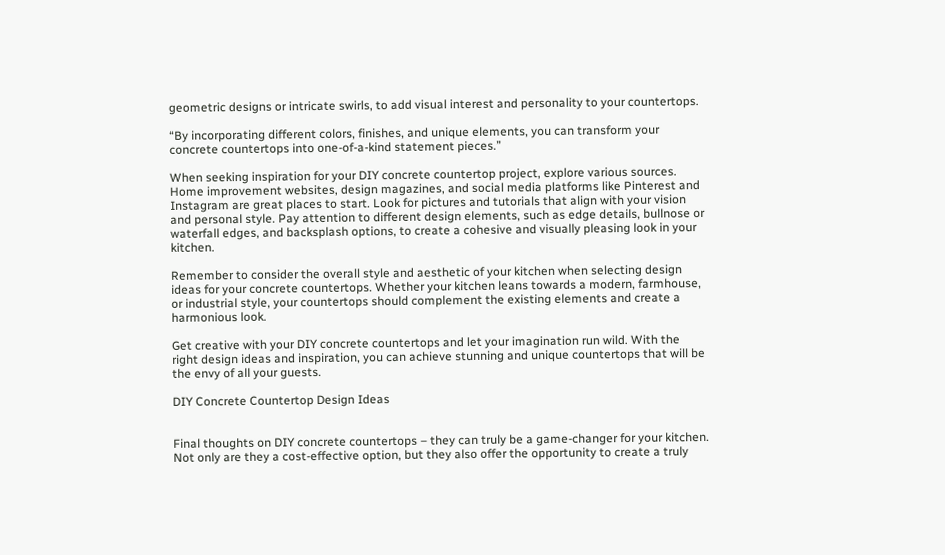geometric designs or intricate swirls, to add visual interest and personality to your countertops.

“By incorporating different colors, finishes, and unique elements, you can transform your concrete countertops into one-of-a-kind statement pieces.”

When seeking inspiration for your DIY concrete countertop project, explore various sources. Home improvement websites, design magazines, and social media platforms like Pinterest and Instagram are great places to start. Look for pictures and tutorials that align with your vision and personal style. Pay attention to different design elements, such as edge details, bullnose or waterfall edges, and backsplash options, to create a cohesive and visually pleasing look in your kitchen.

Remember to consider the overall style and aesthetic of your kitchen when selecting design ideas for your concrete countertops. Whether your kitchen leans towards a modern, farmhouse, or industrial style, your countertops should complement the existing elements and create a harmonious look.

Get creative with your DIY concrete countertops and let your imagination run wild. With the right design ideas and inspiration, you can achieve stunning and unique countertops that will be the envy of all your guests.

DIY Concrete Countertop Design Ideas


Final thoughts on DIY concrete countertops – they can truly be a game-changer for your kitchen. Not only are they a cost-effective option, but they also offer the opportunity to create a truly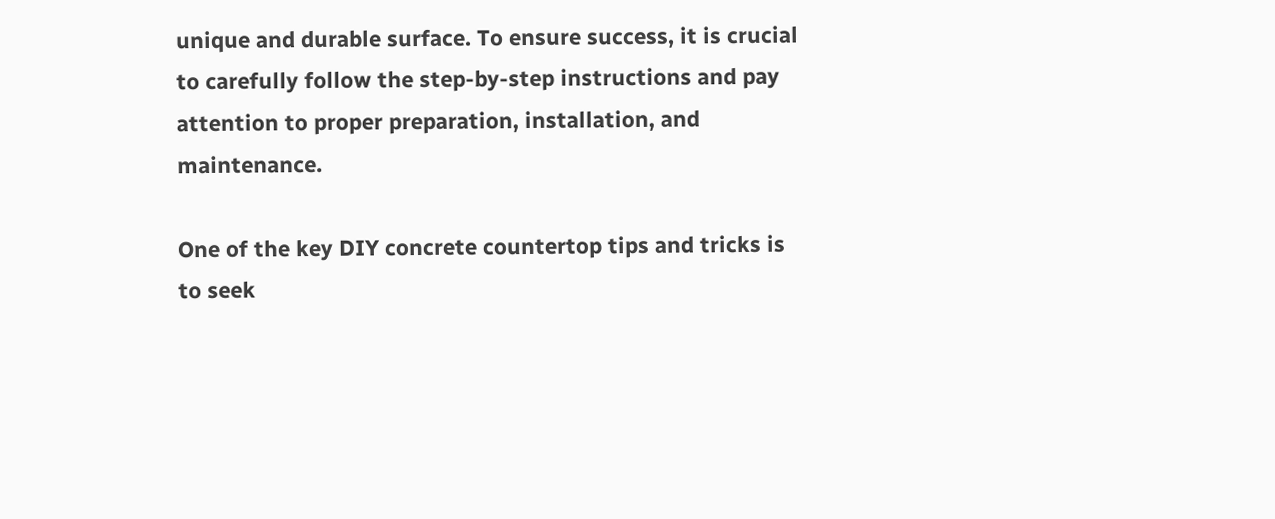unique and durable surface. To ensure success, it is crucial to carefully follow the step-by-step instructions and pay attention to proper preparation, installation, and maintenance.

One of the key DIY concrete countertop tips and tricks is to seek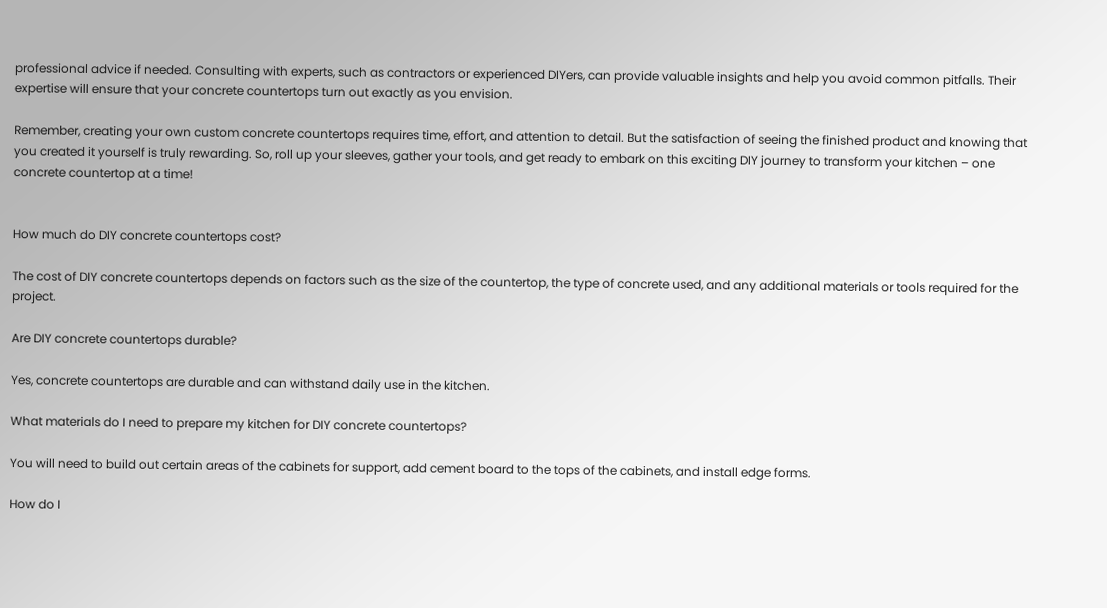professional advice if needed. Consulting with experts, such as contractors or experienced DIYers, can provide valuable insights and help you avoid common pitfalls. Their expertise will ensure that your concrete countertops turn out exactly as you envision.

Remember, creating your own custom concrete countertops requires time, effort, and attention to detail. But the satisfaction of seeing the finished product and knowing that you created it yourself is truly rewarding. So, roll up your sleeves, gather your tools, and get ready to embark on this exciting DIY journey to transform your kitchen – one concrete countertop at a time!


How much do DIY concrete countertops cost?

The cost of DIY concrete countertops depends on factors such as the size of the countertop, the type of concrete used, and any additional materials or tools required for the project.

Are DIY concrete countertops durable?

Yes, concrete countertops are durable and can withstand daily use in the kitchen.

What materials do I need to prepare my kitchen for DIY concrete countertops?

You will need to build out certain areas of the cabinets for support, add cement board to the tops of the cabinets, and install edge forms.

How do I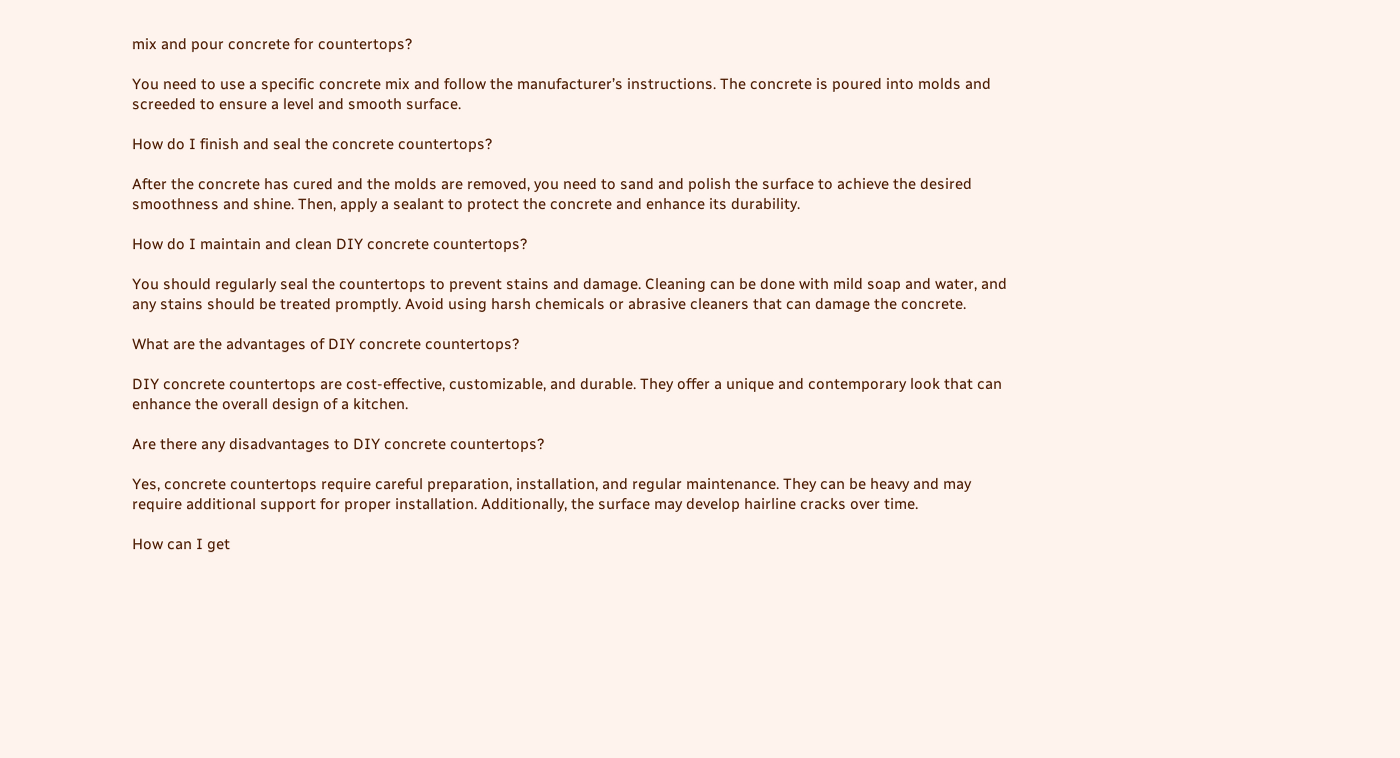mix and pour concrete for countertops?

You need to use a specific concrete mix and follow the manufacturer’s instructions. The concrete is poured into molds and screeded to ensure a level and smooth surface.

How do I finish and seal the concrete countertops?

After the concrete has cured and the molds are removed, you need to sand and polish the surface to achieve the desired smoothness and shine. Then, apply a sealant to protect the concrete and enhance its durability.

How do I maintain and clean DIY concrete countertops?

You should regularly seal the countertops to prevent stains and damage. Cleaning can be done with mild soap and water, and any stains should be treated promptly. Avoid using harsh chemicals or abrasive cleaners that can damage the concrete.

What are the advantages of DIY concrete countertops?

DIY concrete countertops are cost-effective, customizable, and durable. They offer a unique and contemporary look that can enhance the overall design of a kitchen.

Are there any disadvantages to DIY concrete countertops?

Yes, concrete countertops require careful preparation, installation, and regular maintenance. They can be heavy and may require additional support for proper installation. Additionally, the surface may develop hairline cracks over time.

How can I get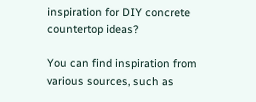inspiration for DIY concrete countertop ideas?

You can find inspiration from various sources, such as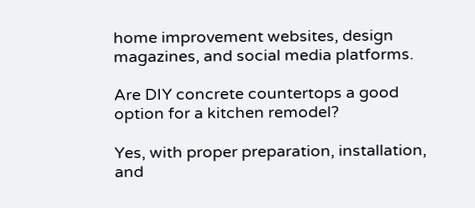home improvement websites, design magazines, and social media platforms.

Are DIY concrete countertops a good option for a kitchen remodel?

Yes, with proper preparation, installation, and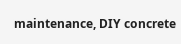maintenance, DIY concrete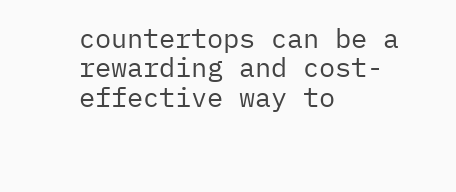countertops can be a rewarding and cost-effective way to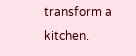transform a kitchen.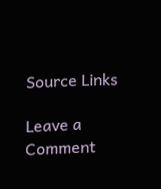Source Links

Leave a Comment